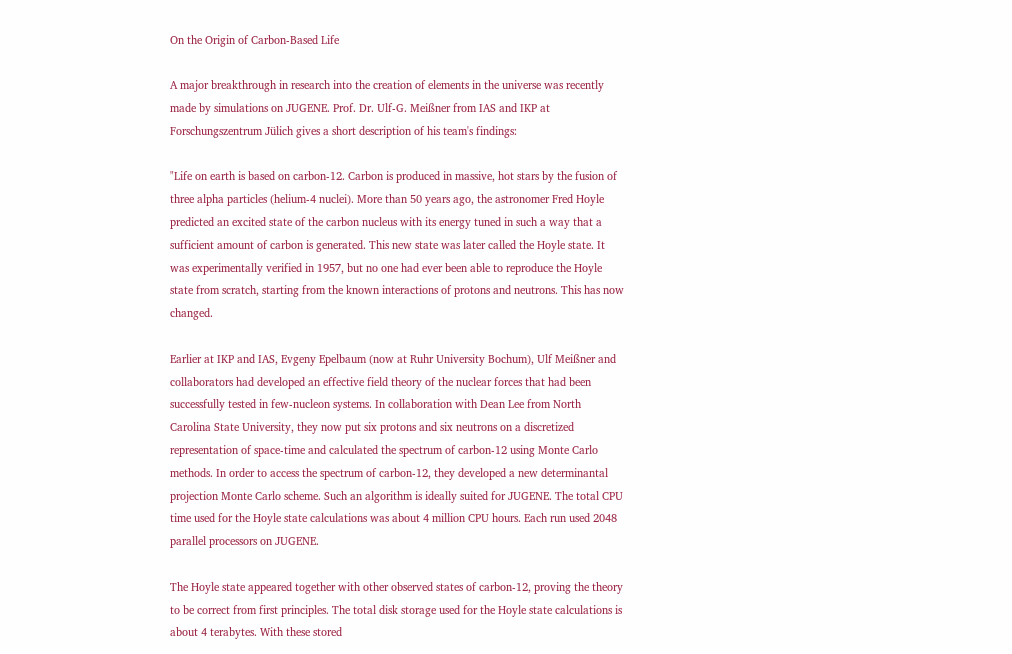On the Origin of Carbon-Based Life

A major breakthrough in research into the creation of elements in the universe was recently made by simulations on JUGENE. Prof. Dr. Ulf-G. Meißner from IAS and IKP at Forschungszentrum Jülich gives a short description of his team's findings:

"Life on earth is based on carbon-12. Carbon is produced in massive, hot stars by the fusion of three alpha particles (helium-4 nuclei). More than 50 years ago, the astronomer Fred Hoyle predicted an excited state of the carbon nucleus with its energy tuned in such a way that a sufficient amount of carbon is generated. This new state was later called the Hoyle state. It was experimentally verified in 1957, but no one had ever been able to reproduce the Hoyle state from scratch, starting from the known interactions of protons and neutrons. This has now changed.

Earlier at IKP and IAS, Evgeny Epelbaum (now at Ruhr University Bochum), Ulf Meißner and collaborators had developed an effective field theory of the nuclear forces that had been successfully tested in few-nucleon systems. In collaboration with Dean Lee from North Carolina State University, they now put six protons and six neutrons on a discretized representation of space-time and calculated the spectrum of carbon-12 using Monte Carlo methods. In order to access the spectrum of carbon-12, they developed a new determinantal projection Monte Carlo scheme. Such an algorithm is ideally suited for JUGENE. The total CPU time used for the Hoyle state calculations was about 4 million CPU hours. Each run used 2048 parallel processors on JUGENE.

The Hoyle state appeared together with other observed states of carbon-12, proving the theory to be correct from first principles. The total disk storage used for the Hoyle state calculations is about 4 terabytes. With these stored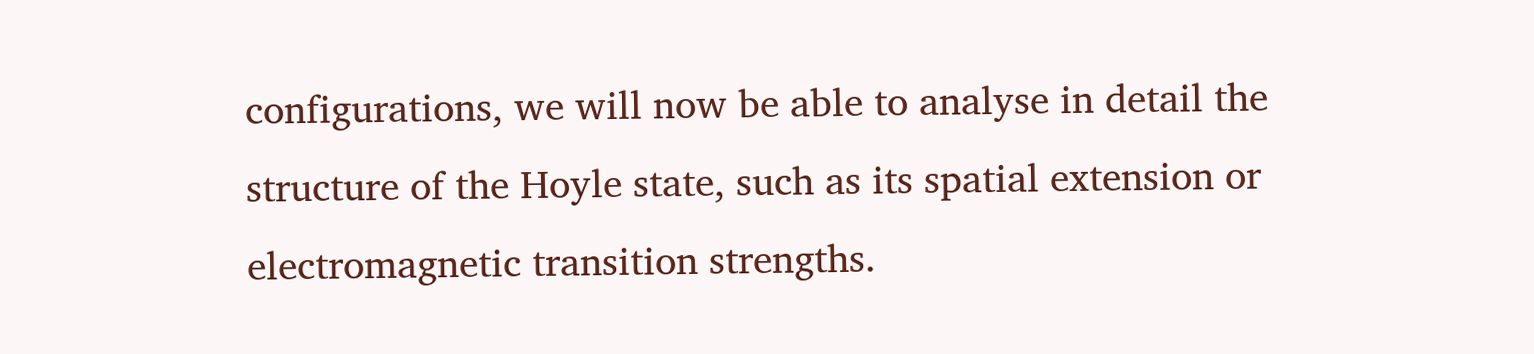configurations, we will now be able to analyse in detail the structure of the Hoyle state, such as its spatial extension or electromagnetic transition strengths.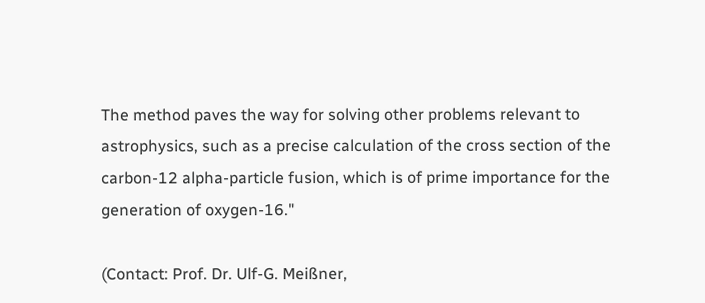The method paves the way for solving other problems relevant to astrophysics, such as a precise calculation of the cross section of the carbon-12 alpha-particle fusion, which is of prime importance for the generation of oxygen-16."

(Contact: Prof. Dr. Ulf-G. Meißner,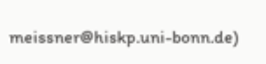meissner@hiskp.uni-bonn.de)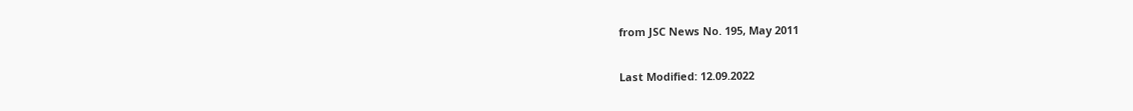from JSC News No. 195, May 2011

Last Modified: 12.09.2022